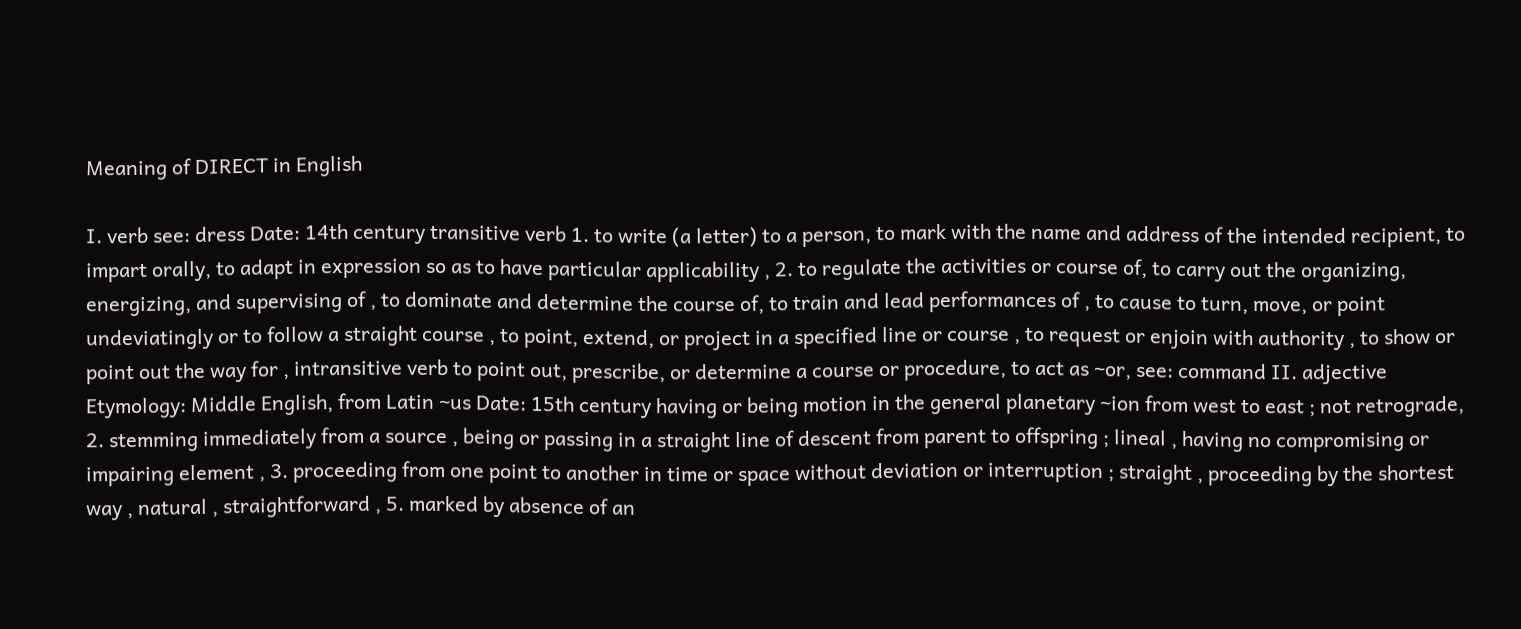Meaning of DIRECT in English

I. verb see: dress Date: 14th century transitive verb 1. to write (a letter) to a person, to mark with the name and address of the intended recipient, to impart orally, to adapt in expression so as to have particular applicability , 2. to regulate the activities or course of, to carry out the organizing, energizing, and supervising of , to dominate and determine the course of, to train and lead performances of , to cause to turn, move, or point undeviatingly or to follow a straight course , to point, extend, or project in a specified line or course , to request or enjoin with authority , to show or point out the way for , intransitive verb to point out, prescribe, or determine a course or procedure, to act as ~or, see: command II. adjective Etymology: Middle English, from Latin ~us Date: 15th century having or being motion in the general planetary ~ion from west to east ; not retrograde, 2. stemming immediately from a source , being or passing in a straight line of descent from parent to offspring ; lineal , having no compromising or impairing element , 3. proceeding from one point to another in time or space without deviation or interruption ; straight , proceeding by the shortest way , natural , straightforward , 5. marked by absence of an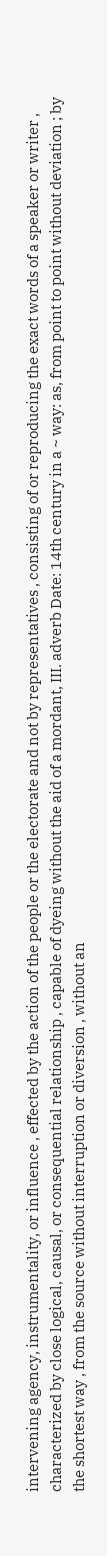intervening agency, instrumentality, or influence , effected by the action of the people or the electorate and not by representatives , consisting of or reproducing the exact words of a speaker or writer , characterized by close logical, causal, or consequential relationship , capable of dyeing without the aid of a mordant, III. adverb Date: 14th century in a ~ way: as, from point to point without deviation ; by the shortest way , from the source without interruption or diversion , without an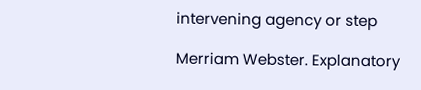intervening agency or step

Merriam Webster. Explanatory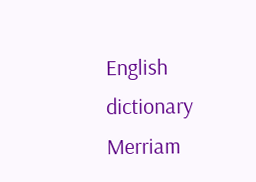English dictionary Merriam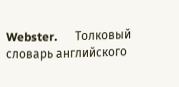Webster.      Толковый словарь английского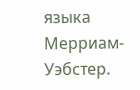языка Мерриам-Уэбстер.